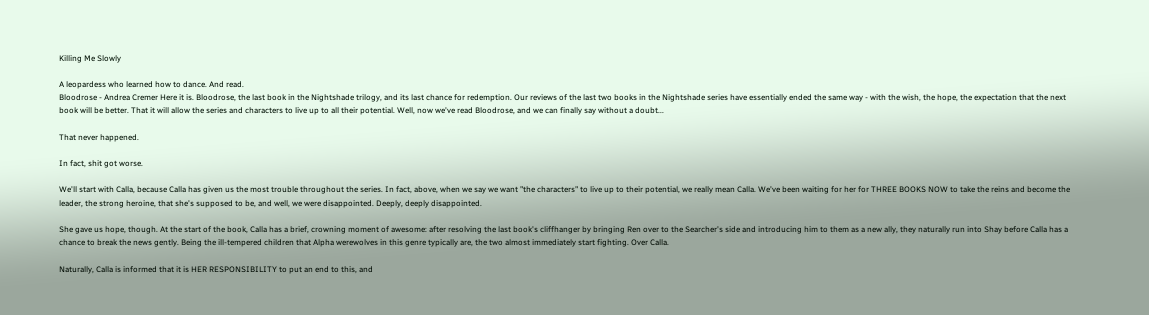Killing Me Slowly

A leopardess who learned how to dance. And read.
Bloodrose - Andrea Cremer Here it is. Bloodrose, the last book in the Nightshade trilogy, and its last chance for redemption. Our reviews of the last two books in the Nightshade series have essentially ended the same way - with the wish, the hope, the expectation that the next book will be better. That it will allow the series and characters to live up to all their potential. Well, now we've read Bloodrose, and we can finally say without a doubt...

That never happened.

In fact, shit got worse.

We'll start with Calla, because Calla has given us the most trouble throughout the series. In fact, above, when we say we want "the characters" to live up to their potential, we really mean Calla. We've been waiting for her for THREE BOOKS NOW to take the reins and become the leader, the strong heroine, that she's supposed to be, and well, we were disappointed. Deeply, deeply disappointed.

She gave us hope, though. At the start of the book, Calla has a brief, crowning moment of awesome: after resolving the last book's cliffhanger by bringing Ren over to the Searcher's side and introducing him to them as a new ally, they naturally run into Shay before Calla has a chance to break the news gently. Being the ill-tempered children that Alpha werewolves in this genre typically are, the two almost immediately start fighting. Over Calla.

Naturally, Calla is informed that it is HER RESPONSIBILITY to put an end to this, and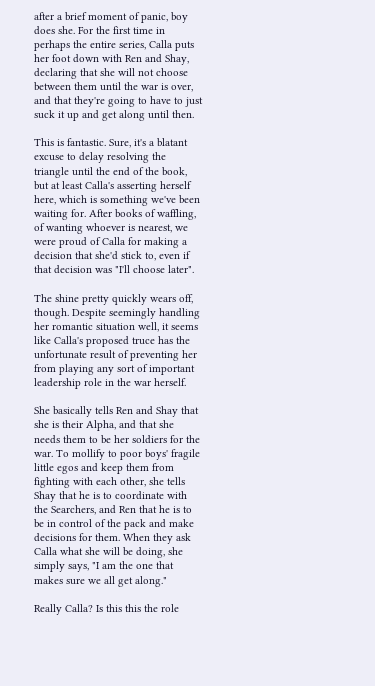after a brief moment of panic, boy does she. For the first time in perhaps the entire series, Calla puts her foot down with Ren and Shay, declaring that she will not choose between them until the war is over, and that they're going to have to just suck it up and get along until then.

This is fantastic. Sure, it's a blatant excuse to delay resolving the triangle until the end of the book, but at least Calla's asserting herself here, which is something we've been waiting for. After books of waffling, of wanting whoever is nearest, we were proud of Calla for making a decision that she'd stick to, even if that decision was "I'll choose later".

The shine pretty quickly wears off, though. Despite seemingly handling her romantic situation well, it seems like Calla's proposed truce has the unfortunate result of preventing her from playing any sort of important leadership role in the war herself.

She basically tells Ren and Shay that she is their Alpha, and that she needs them to be her soldiers for the war. To mollify to poor boys' fragile little egos and keep them from fighting with each other, she tells Shay that he is to coordinate with the Searchers, and Ren that he is to be in control of the pack and make decisions for them. When they ask Calla what she will be doing, she simply says, "I am the one that makes sure we all get along."

Really Calla? Is this this the role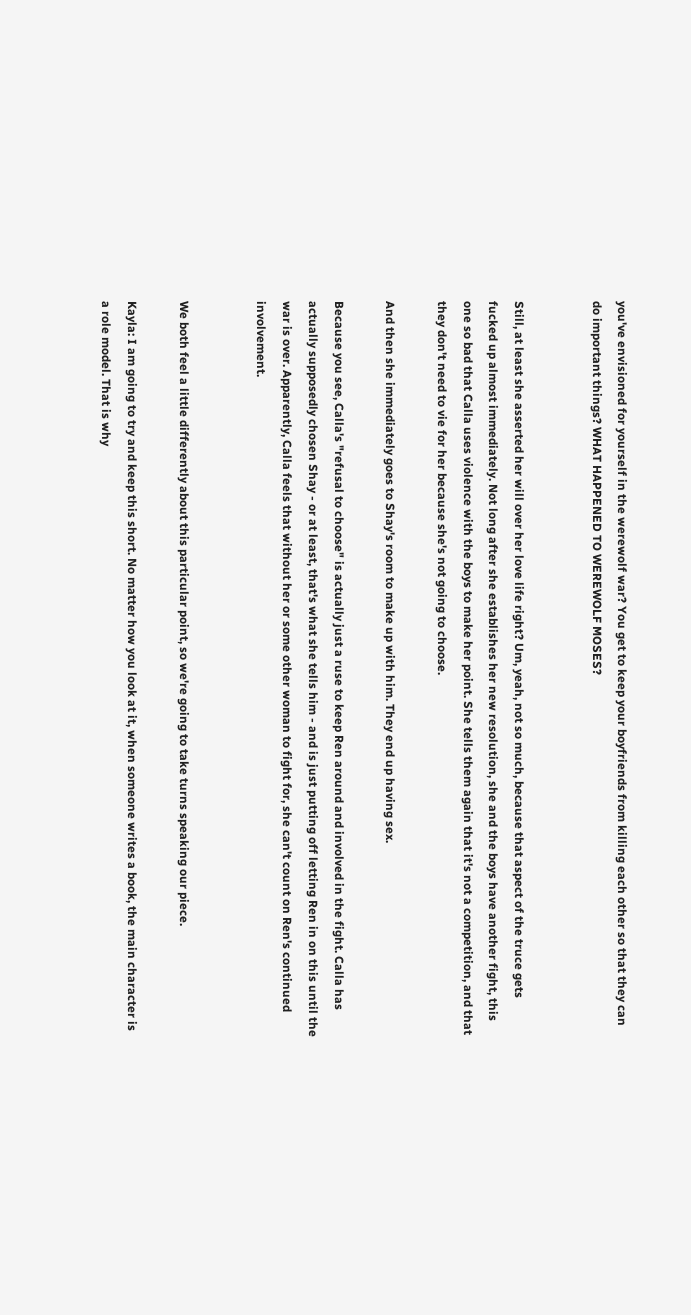you've envisioned for yourself in the werewolf war? You get to keep your boyfriends from killing each other so that they can do important things? WHAT HAPPENED TO WEREWOLF MOSES?


Still, at least she asserted her will over her love life right? Um, yeah, not so much, because that aspect of the truce gets fucked up almost immediately. Not long after she establishes her new resolution, she and the boys have another fight, this one so bad that Calla uses violence with the boys to make her point. She tells them again that it's not a competition, and that they don't need to vie for her because she's not going to choose.

And then she immediately goes to Shay's room to make up with him. They end up having sex.

Because you see, Calla's "refusal to choose" is actually just a ruse to keep Ren around and involved in the fight. Calla has actually supposedly chosen Shay - or at least, that's what she tells him - and is just putting off letting Ren in on this until the war is over. Apparently, Calla feels that without her or some other woman to fight for, she can't count on Ren's continued involvement.


We both feel a little differently about this particular point, so we're going to take turns speaking our piece.

Kayla: I am going to try and keep this short. No matter how you look at it, when someone writes a book, the main character is a role model. That is why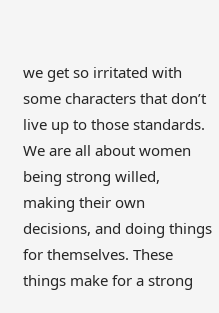we get so irritated with some characters that don’t live up to those standards. We are all about women being strong willed, making their own decisions, and doing things for themselves. These things make for a strong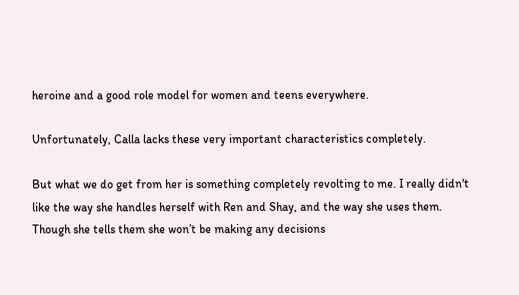heroine and a good role model for women and teens everywhere.

Unfortunately, Calla lacks these very important characteristics completely.

But what we do get from her is something completely revolting to me. I really didn't like the way she handles herself with Ren and Shay, and the way she uses them. Though she tells them she won’t be making any decisions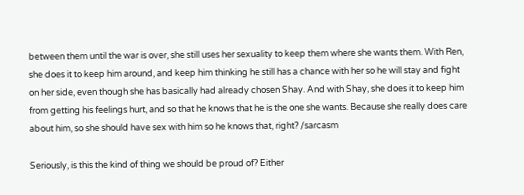between them until the war is over, she still uses her sexuality to keep them where she wants them. With Ren, she does it to keep him around, and keep him thinking he still has a chance with her so he will stay and fight on her side, even though she has basically had already chosen Shay. And with Shay, she does it to keep him from getting his feelings hurt, and so that he knows that he is the one she wants. Because she really does care about him, so she should have sex with him so he knows that, right? /sarcasm

Seriously, is this the kind of thing we should be proud of? Either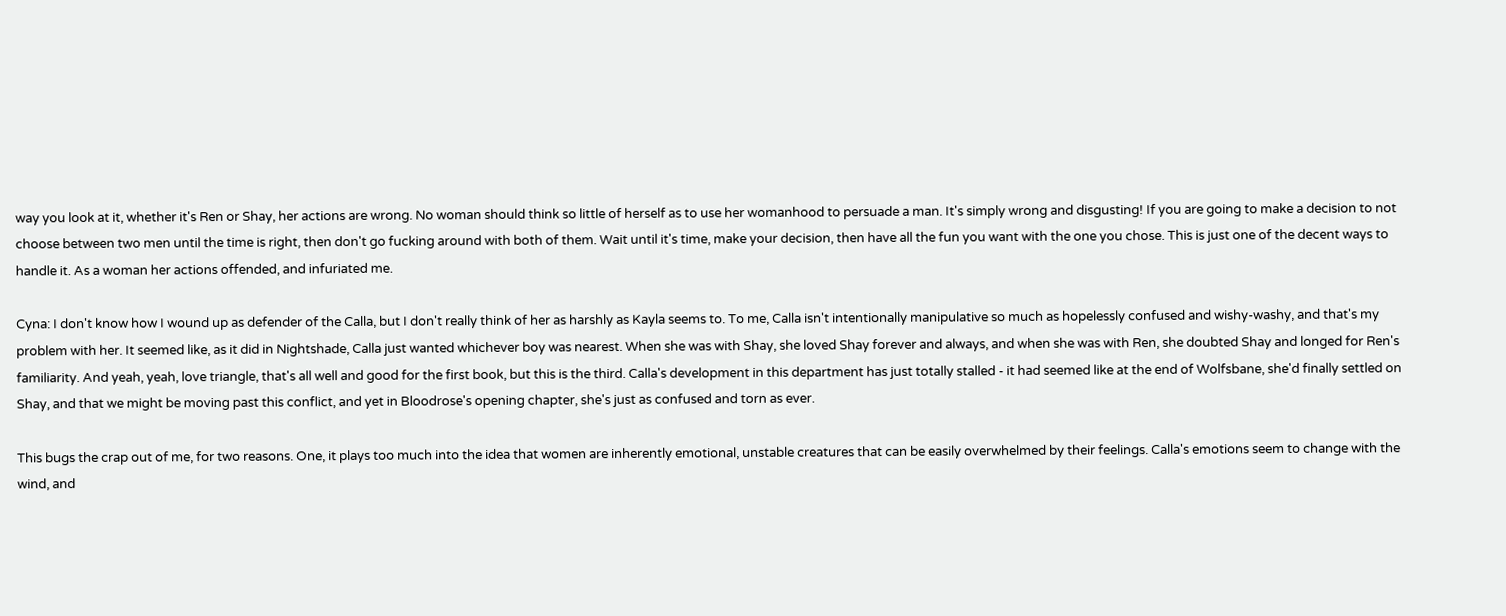way you look at it, whether it's Ren or Shay, her actions are wrong. No woman should think so little of herself as to use her womanhood to persuade a man. It's simply wrong and disgusting! If you are going to make a decision to not choose between two men until the time is right, then don't go fucking around with both of them. Wait until it's time, make your decision, then have all the fun you want with the one you chose. This is just one of the decent ways to handle it. As a woman her actions offended, and infuriated me.

Cyna: I don't know how I wound up as defender of the Calla, but I don't really think of her as harshly as Kayla seems to. To me, Calla isn't intentionally manipulative so much as hopelessly confused and wishy-washy, and that's my problem with her. It seemed like, as it did in Nightshade, Calla just wanted whichever boy was nearest. When she was with Shay, she loved Shay forever and always, and when she was with Ren, she doubted Shay and longed for Ren's familiarity. And yeah, yeah, love triangle, that's all well and good for the first book, but this is the third. Calla's development in this department has just totally stalled - it had seemed like at the end of Wolfsbane, she'd finally settled on Shay, and that we might be moving past this conflict, and yet in Bloodrose's opening chapter, she's just as confused and torn as ever.

This bugs the crap out of me, for two reasons. One, it plays too much into the idea that women are inherently emotional, unstable creatures that can be easily overwhelmed by their feelings. Calla's emotions seem to change with the wind, and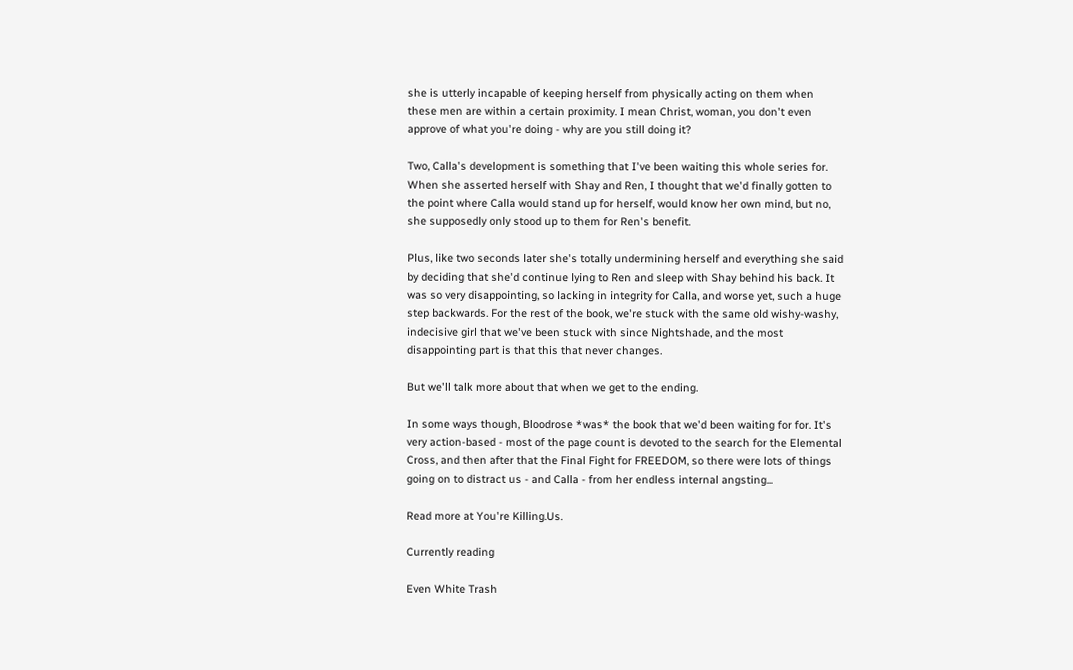she is utterly incapable of keeping herself from physically acting on them when these men are within a certain proximity. I mean Christ, woman, you don't even approve of what you're doing - why are you still doing it?

Two, Calla's development is something that I've been waiting this whole series for. When she asserted herself with Shay and Ren, I thought that we'd finally gotten to the point where Calla would stand up for herself, would know her own mind, but no, she supposedly only stood up to them for Ren's benefit.

Plus, like two seconds later she's totally undermining herself and everything she said by deciding that she'd continue lying to Ren and sleep with Shay behind his back. It was so very disappointing, so lacking in integrity for Calla, and worse yet, such a huge step backwards. For the rest of the book, we're stuck with the same old wishy-washy, indecisive girl that we've been stuck with since Nightshade, and the most disappointing part is that this that never changes.

But we'll talk more about that when we get to the ending.

In some ways though, Bloodrose *was* the book that we'd been waiting for for. It's very action-based - most of the page count is devoted to the search for the Elemental Cross, and then after that the Final Fight for FREEDOM, so there were lots of things going on to distract us - and Calla - from her endless internal angsting...

Read more at You're Killing.Us.

Currently reading

Even White Trash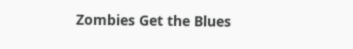Zombies Get the Blues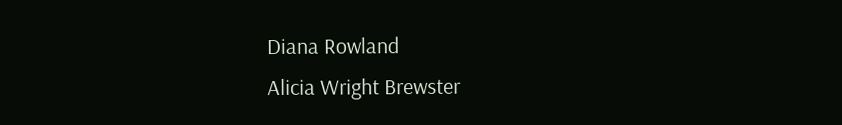Diana Rowland
Alicia Wright Brewster